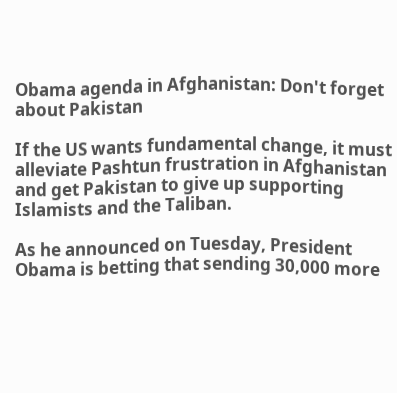Obama agenda in Afghanistan: Don't forget about Pakistan

If the US wants fundamental change, it must alleviate Pashtun frustration in Afghanistan and get Pakistan to give up supporting Islamists and the Taliban.

As he announced on Tuesday, President Obama is betting that sending 30,000 more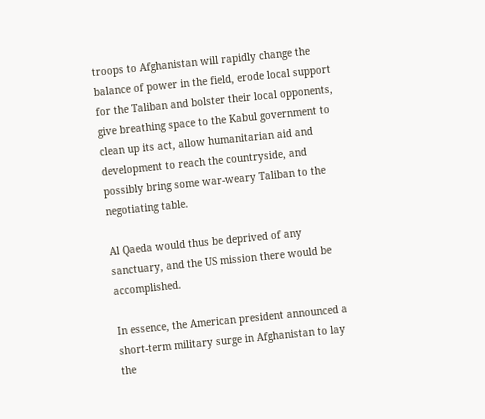troops to Afghanistan will rapidly change the balance of power in the field, erode local support for the Taliban and bolster their local opponents, give breathing space to the Kabul government to clean up its act, allow humanitarian aid and development to reach the countryside, and possibly bring some war-weary Taliban to the negotiating table.

Al Qaeda would thus be deprived of any sanctuary, and the US mission there would be accomplished.

In essence, the American president announced a short-term military surge in Afghanistan to lay the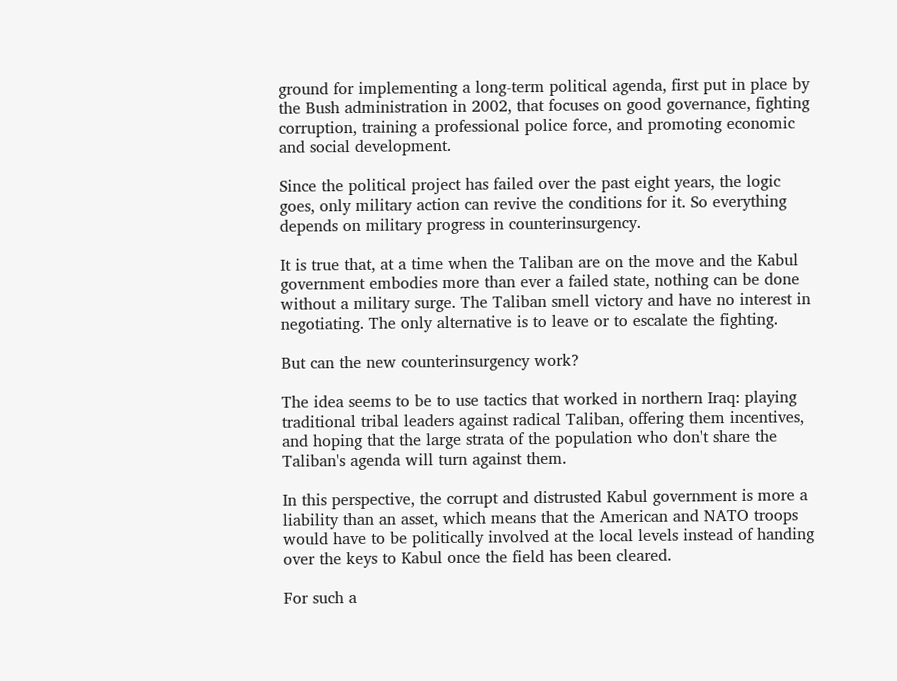ground for implementing a long-term political agenda, first put in place by the Bush administration in 2002, that focuses on good governance, fighting corruption, training a professional police force, and promoting economic and social development.

Since the political project has failed over the past eight years, the logic goes, only military action can revive the conditions for it. So everything depends on military progress in counterinsurgency.

It is true that, at a time when the Taliban are on the move and the Kabul government embodies more than ever a failed state, nothing can be done without a military surge. The Taliban smell victory and have no interest in negotiating. The only alternative is to leave or to escalate the fighting.

But can the new counterinsurgency work?

The idea seems to be to use tactics that worked in northern Iraq: playing traditional tribal leaders against radical Taliban, offering them incentives, and hoping that the large strata of the population who don't share the Taliban's agenda will turn against them.

In this perspective, the corrupt and distrusted Kabul government is more a liability than an asset, which means that the American and NATO troops would have to be politically involved at the local levels instead of handing over the keys to Kabul once the field has been cleared.

For such a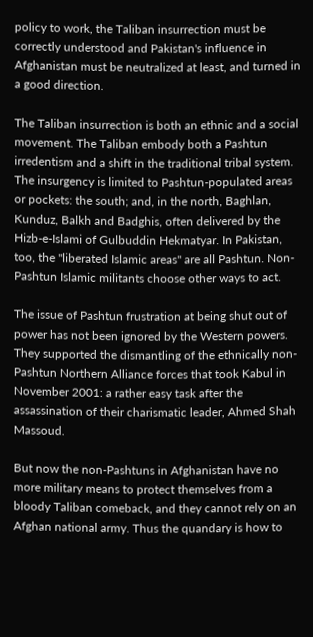policy to work, the Taliban insurrection must be correctly understood and Pakistan's influence in Afghanistan must be neutralized at least, and turned in a good direction.

The Taliban insurrection is both an ethnic and a social movement. The Taliban embody both a Pashtun irredentism and a shift in the traditional tribal system. The insurgency is limited to Pashtun-populated areas or pockets: the south; and, in the north, Baghlan, Kunduz, Balkh and Badghis, often delivered by the Hizb-e-Islami of Gulbuddin Hekmatyar. In Pakistan, too, the "liberated Islamic areas" are all Pashtun. Non-Pashtun Islamic militants choose other ways to act.

The issue of Pashtun frustration at being shut out of power has not been ignored by the Western powers. They supported the dismantling of the ethnically non-Pashtun Northern Alliance forces that took Kabul in November 2001: a rather easy task after the assassination of their charismatic leader, Ahmed Shah Massoud.

But now the non-Pashtuns in Afghanistan have no more military means to protect themselves from a bloody Taliban comeback, and they cannot rely on an Afghan national army. Thus the quandary is how to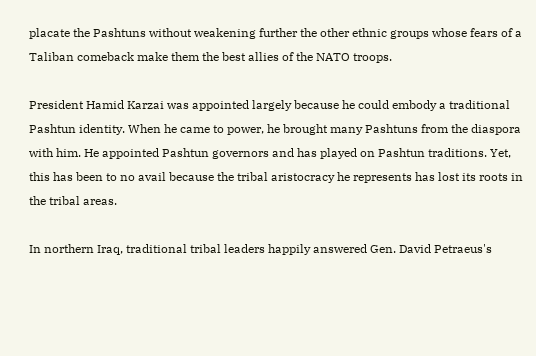placate the Pashtuns without weakening further the other ethnic groups whose fears of a Taliban comeback make them the best allies of the NATO troops.

President Hamid Karzai was appointed largely because he could embody a traditional Pashtun identity. When he came to power, he brought many Pashtuns from the diaspora with him. He appointed Pashtun governors and has played on Pashtun traditions. Yet, this has been to no avail because the tribal aristocracy he represents has lost its roots in the tribal areas.

In northern Iraq, traditional tribal leaders happily answered Gen. David Petraeus's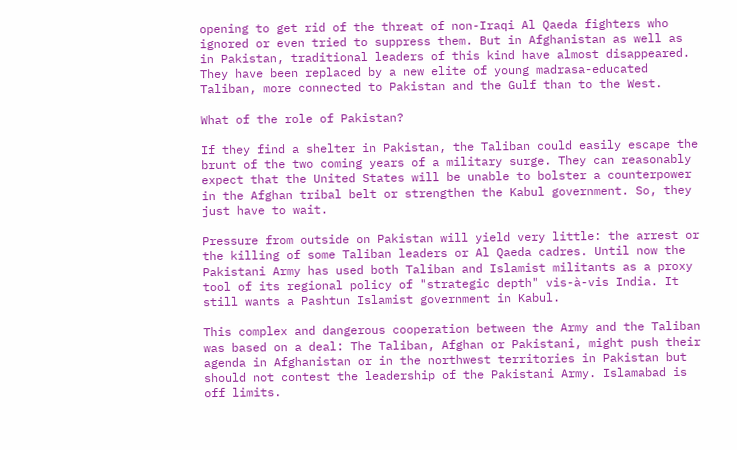opening to get rid of the threat of non-Iraqi Al Qaeda fighters who ignored or even tried to suppress them. But in Afghanistan as well as in Pakistan, traditional leaders of this kind have almost disappeared. They have been replaced by a new elite of young madrasa-educated Taliban, more connected to Pakistan and the Gulf than to the West.

What of the role of Pakistan?

If they find a shelter in Pakistan, the Taliban could easily escape the brunt of the two coming years of a military surge. They can reasonably expect that the United States will be unable to bolster a counterpower in the Afghan tribal belt or strengthen the Kabul government. So, they just have to wait.

Pressure from outside on Pakistan will yield very little: the arrest or the killing of some Taliban leaders or Al Qaeda cadres. Until now the Pakistani Army has used both Taliban and Islamist militants as a proxy tool of its regional policy of "strategic depth" vis-à-vis India. It still wants a Pashtun Islamist government in Kabul.

This complex and dangerous cooperation between the Army and the Taliban was based on a deal: The Taliban, Afghan or Pakistani, might push their agenda in Afghanistan or in the northwest territories in Pakistan but should not contest the leadership of the Pakistani Army. Islamabad is off limits.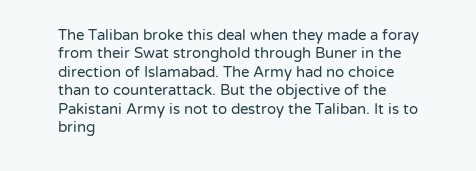The Taliban broke this deal when they made a foray from their Swat stronghold through Buner in the direction of Islamabad. The Army had no choice than to counterattack. But the objective of the Pakistani Army is not to destroy the Taliban. It is to bring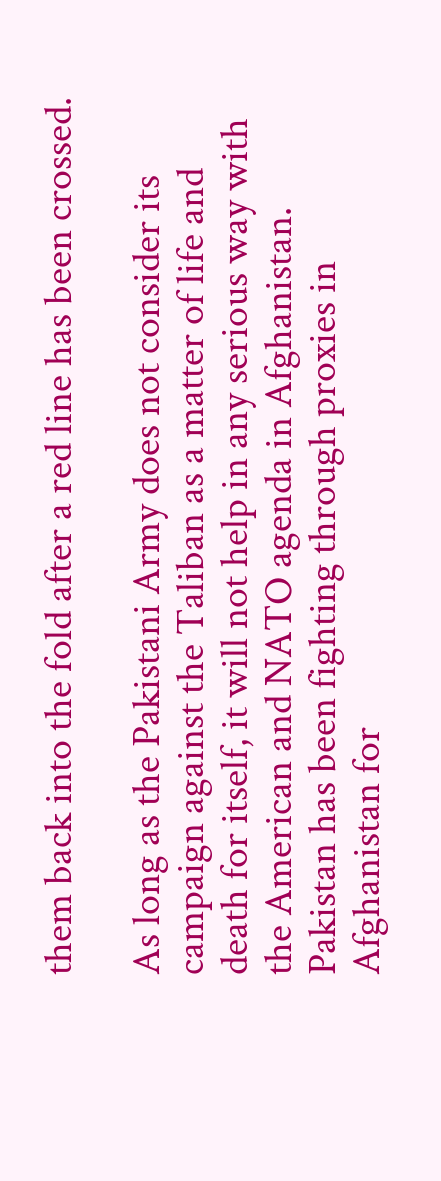them back into the fold after a red line has been crossed.

As long as the Pakistani Army does not consider its campaign against the Taliban as a matter of life and death for itself, it will not help in any serious way with the American and NATO agenda in Afghanistan. Pakistan has been fighting through proxies in Afghanistan for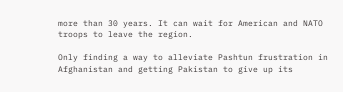more than 30 years. It can wait for American and NATO troops to leave the region.

Only finding a way to alleviate Pashtun frustration in Afghanistan and getting Pakistan to give up its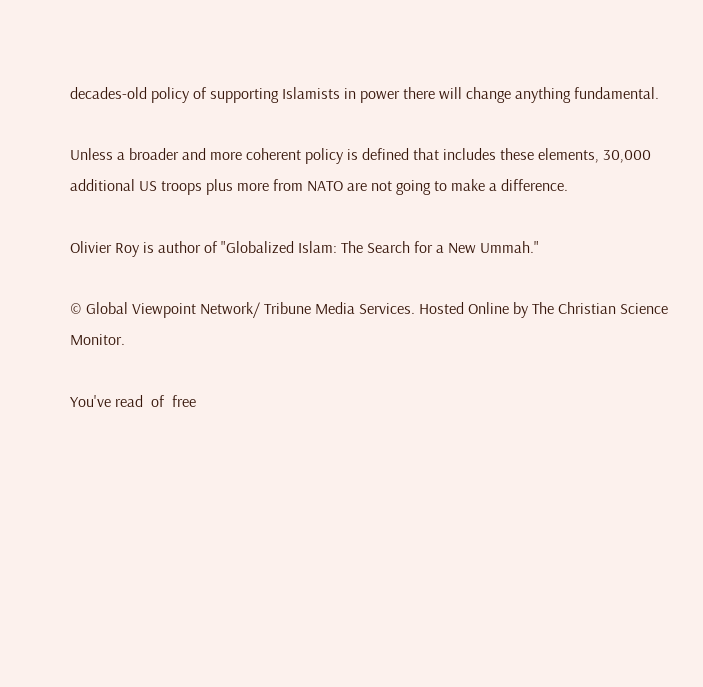decades-old policy of supporting Islamists in power there will change anything fundamental.

Unless a broader and more coherent policy is defined that includes these elements, 30,000 additional US troops plus more from NATO are not going to make a difference.

Olivier Roy is author of "Globalized Islam: The Search for a New Ummah."

© Global Viewpoint Network/ Tribune Media Services. Hosted Online by The Christian Science Monitor.

You've read  of  free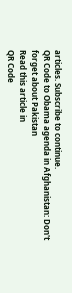articles. Subscribe to continue.
QR Code to Obama agenda in Afghanistan: Don't forget about Pakistan
Read this article in
QR Code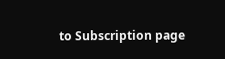to Subscription page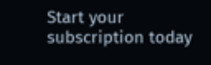Start your subscription today